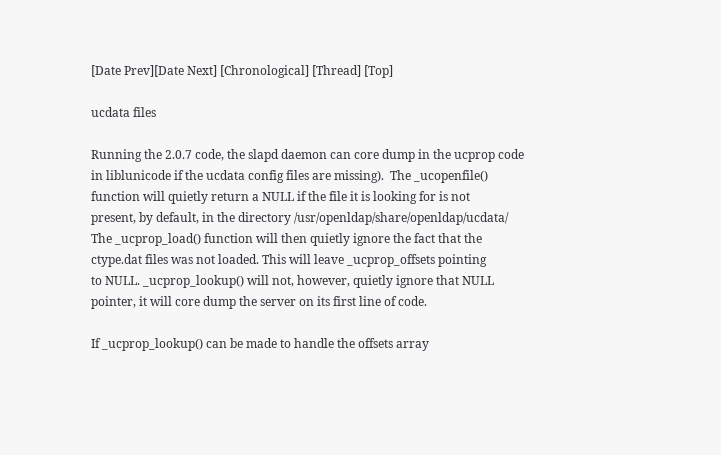[Date Prev][Date Next] [Chronological] [Thread] [Top]

ucdata files

Running the 2.0.7 code, the slapd daemon can core dump in the ucprop code
in liblunicode if the ucdata config files are missing).  The _ucopenfile()
function will quietly return a NULL if the file it is looking for is not
present, by default, in the directory /usr/openldap/share/openldap/ucdata/
The _ucprop_load() function will then quietly ignore the fact that the
ctype.dat files was not loaded. This will leave _ucprop_offsets pointing
to NULL. _ucprop_lookup() will not, however, quietly ignore that NULL
pointer, it will core dump the server on its first line of code.

If _ucprop_lookup() can be made to handle the offsets array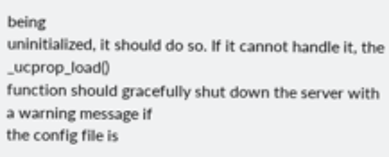being
uninitialized, it should do so. If it cannot handle it, the _ucprop_load()
function should gracefully shut down the server with a warning message if
the config file is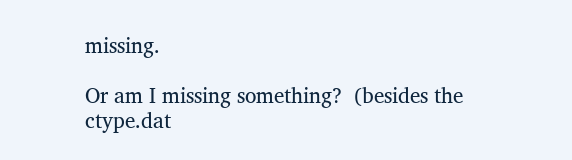missing.

Or am I missing something?  (besides the ctype.dat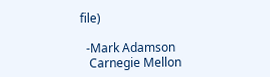file)

  -Mark Adamson
   Carnegie Mellon